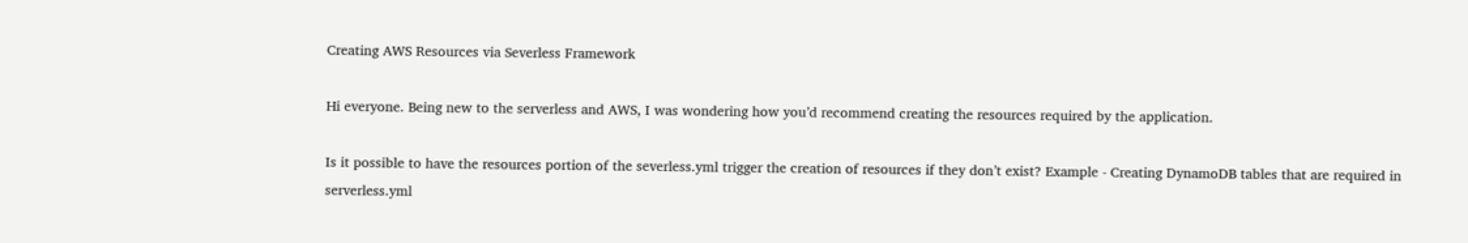Creating AWS Resources via Severless Framework

Hi everyone. Being new to the serverless and AWS, I was wondering how you’d recommend creating the resources required by the application.

Is it possible to have the resources portion of the severless.yml trigger the creation of resources if they don’t exist? Example - Creating DynamoDB tables that are required in serverless.yml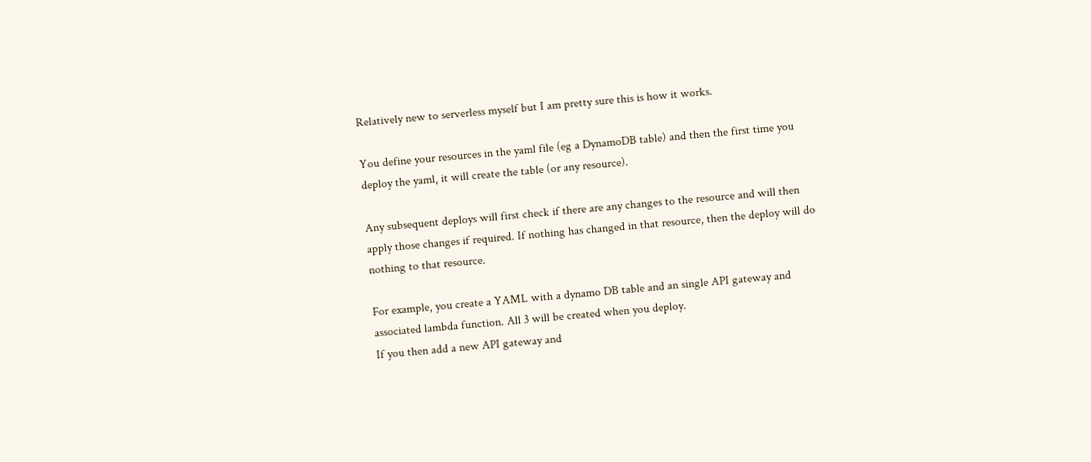Relatively new to serverless myself but I am pretty sure this is how it works.

You define your resources in the yaml file (eg a DynamoDB table) and then the first time you deploy the yaml, it will create the table (or any resource).

Any subsequent deploys will first check if there are any changes to the resource and will then apply those changes if required. If nothing has changed in that resource, then the deploy will do nothing to that resource.

For example, you create a YAML with a dynamo DB table and an single API gateway and associated lambda function. All 3 will be created when you deploy.
If you then add a new API gateway and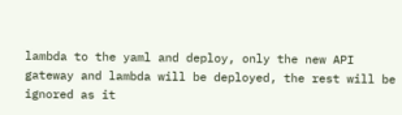lambda to the yaml and deploy, only the new API gateway and lambda will be deployed, the rest will be ignored as it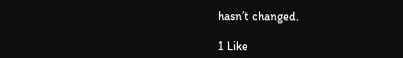hasn’t changed.

1 Like